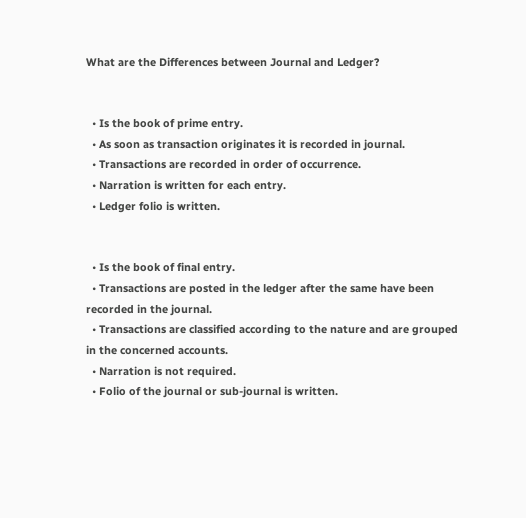What are the Differences between Journal and Ledger?


  • Is the book of prime entry.
  • As soon as transaction originates it is recorded in journal.
  • Transactions are recorded in order of occurrence.
  • Narration is written for each entry.
  • Ledger folio is written.


  • Is the book of final entry.
  • Transactions are posted in the ledger after the same have been recorded in the journal.
  • Transactions are classified according to the nature and are grouped in the concerned accounts.
  • Narration is not required.
  • Folio of the journal or sub-journal is written.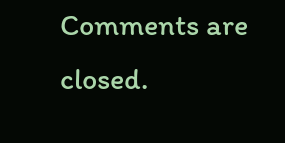Comments are closed.